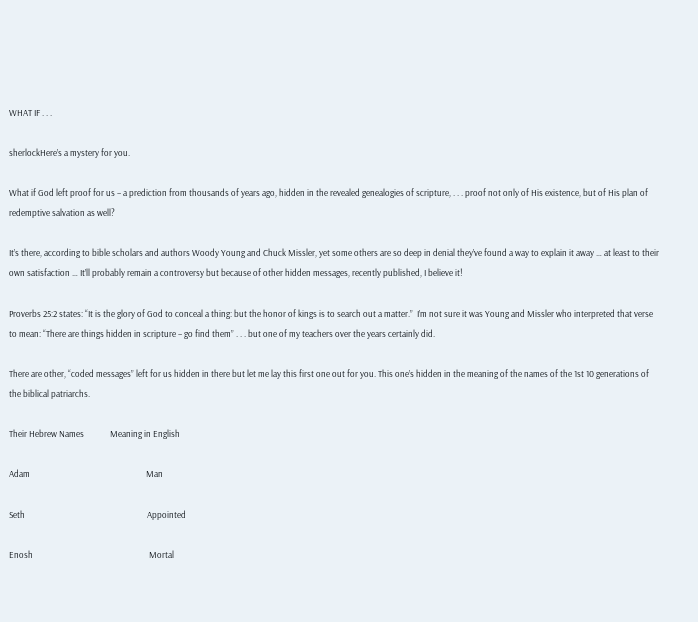WHAT IF . . .

sherlockHere’s a mystery for you.

What if God left proof for us – a prediction from thousands of years ago, hidden in the revealed genealogies of scripture, . . . proof not only of His existence, but of His plan of redemptive salvation as well?

It’s there, according to bible scholars and authors Woody Young and Chuck Missler, yet some others are so deep in denial they’ve found a way to explain it away … at least to their own satisfaction … It’ll probably remain a controversy but because of other hidden messages, recently published, I believe it!

Proverbs 25:2 states: “It is the glory of God to conceal a thing: but the honor of kings is to search out a matter.”  I’m not sure it was Young and Missler who interpreted that verse to mean: “There are things hidden in scripture – go find them” . . . but one of my teachers over the years certainly did.

There are other, “coded messages” left for us hidden in there but let me lay this first one out for you. This one’s hidden in the meaning of the names of the 1st 10 generations of the biblical patriarchs.

Their Hebrew Names             Meaning in English

Adam                                                          Man

Seth                                                             Appointed

Enosh                                                          Mortal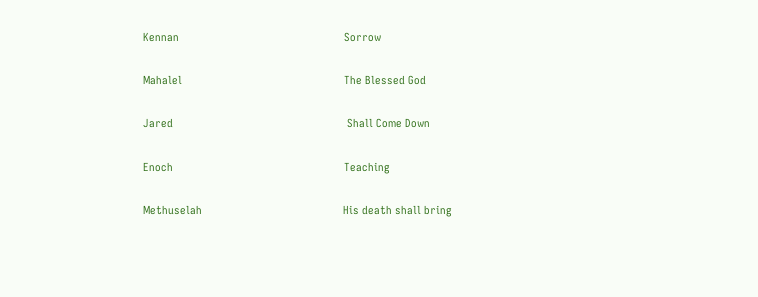Kennan                                                       Sorrow

Mahalel                                                      The Blessed God

Jared                                                          Shall Come Down

Enoch                                                         Teaching

Methuselah                                               His death shall bring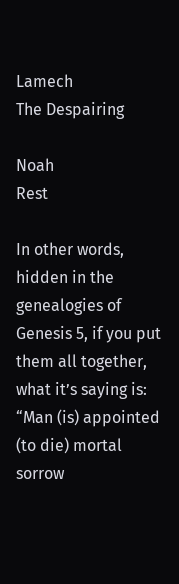Lamech                                                      The Despairing

Noah                                                           Rest

In other words, hidden in the genealogies of Genesis 5, if you put them all together, what it’s saying is: “Man (is) appointed (to die) mortal sorrow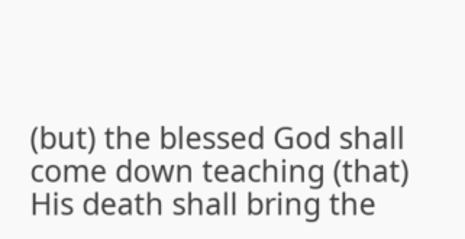(but) the blessed God shall come down teaching (that) His death shall bring the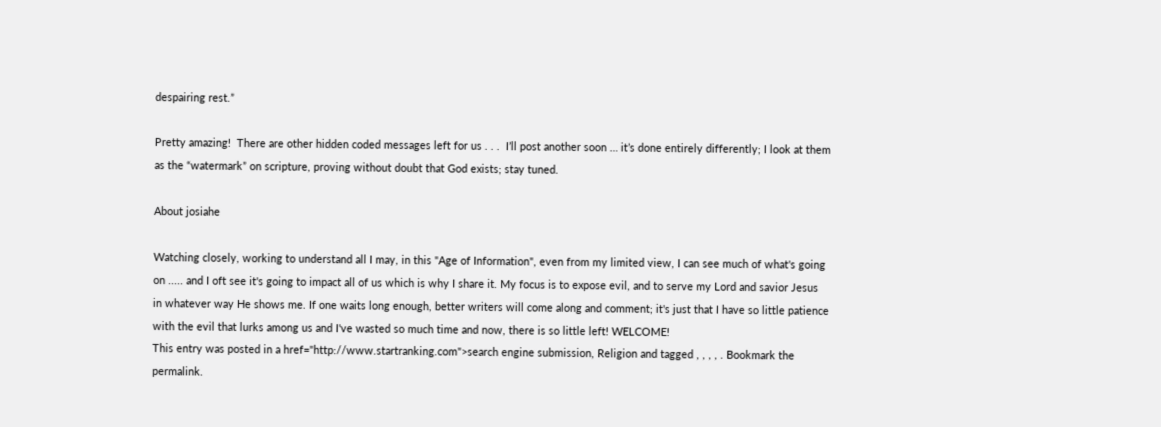despairing rest.”

Pretty amazing!  There are other hidden coded messages left for us . . .  I’ll post another soon … it’s done entirely differently; I look at them as the “watermark” on scripture, proving without doubt that God exists; stay tuned.

About josiahe

Watching closely, working to understand all I may, in this "Age of Information", even from my limited view, I can see much of what's going on ..... and I oft see it's going to impact all of us which is why I share it. My focus is to expose evil, and to serve my Lord and savior Jesus in whatever way He shows me. If one waits long enough, better writers will come along and comment; it's just that I have so little patience with the evil that lurks among us and I've wasted so much time and now, there is so little left! WELCOME!
This entry was posted in a href="http://www.startranking.com">search engine submission, Religion and tagged , , , , . Bookmark the permalink.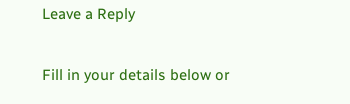Leave a Reply

Fill in your details below or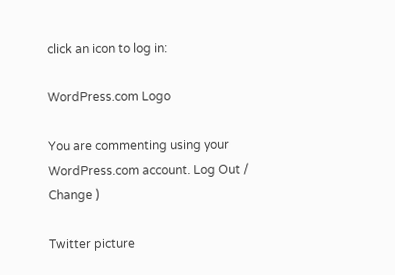click an icon to log in:

WordPress.com Logo

You are commenting using your WordPress.com account. Log Out /  Change )

Twitter picture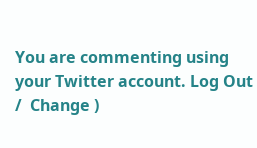You are commenting using your Twitter account. Log Out /  Change )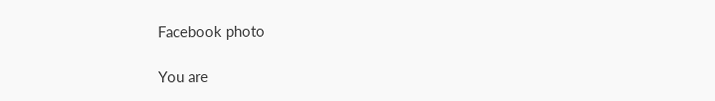Facebook photo

You are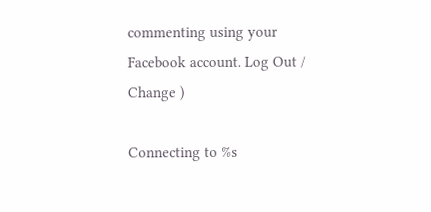commenting using your Facebook account. Log Out /  Change )

Connecting to %s